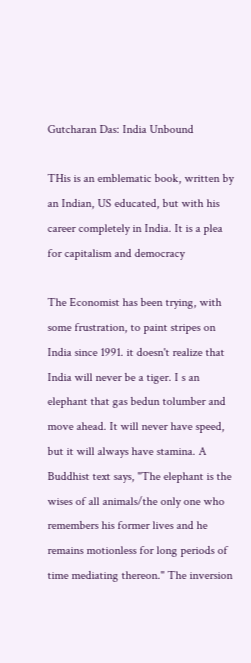Gutcharan Das: India Unbound

THis is an emblematic book, written by an Indian, US educated, but with his career completely in India. It is a plea for capitalism and democracy

The Economist has been trying, with some frustration, to paint stripes on India since 1991. it doesn't realize that India will never be a tiger. I s an elephant that gas bedun tolumber and move ahead. It will never have speed, but it will always have stamina. A Buddhist text says, "The elephant is the wises of all animals/the only one who remembers his former lives and he remains motionless for long periods of time mediating thereon." The inversion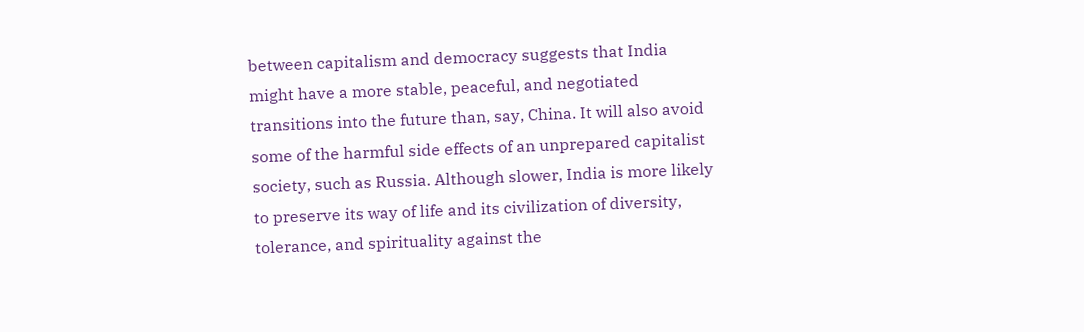between capitalism and democracy suggests that India might have a more stable, peaceful, and negotiated transitions into the future than, say, China. It will also avoid some of the harmful side effects of an unprepared capitalist society, such as Russia. Although slower, India is more likely to preserve its way of life and its civilization of diversity, tolerance, and spirituality against the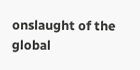onslaught of the global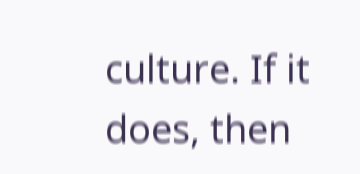culture. If it does, then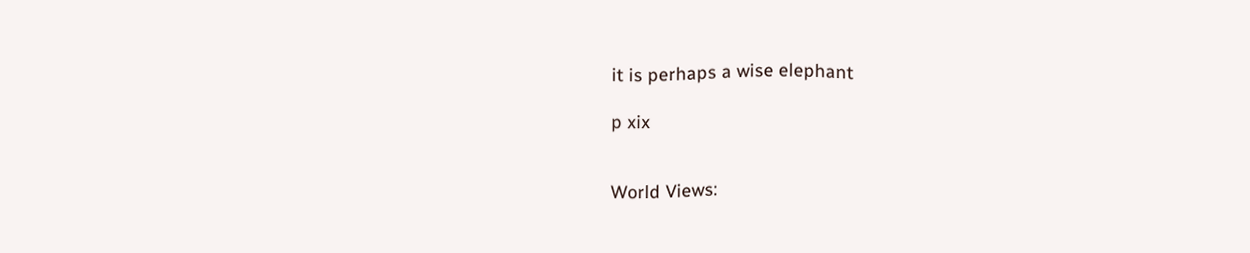it is perhaps a wise elephant

p xix


World Views: